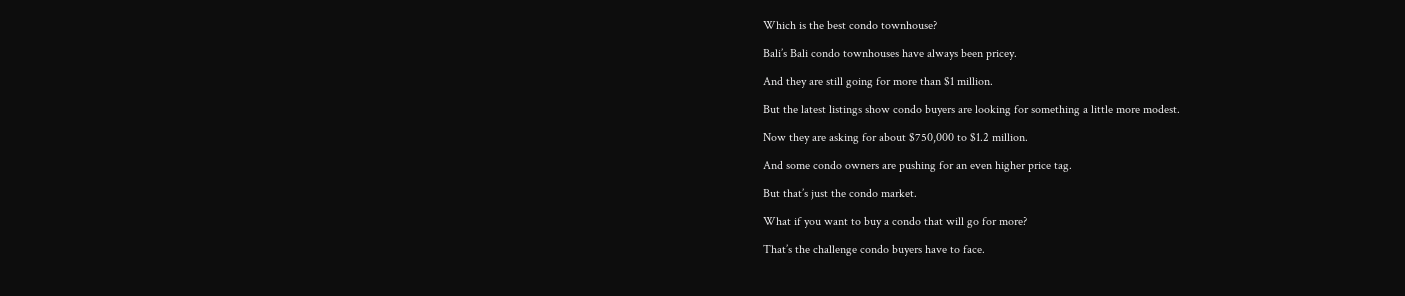Which is the best condo townhouse?

Bali’s Bali condo townhouses have always been pricey.

And they are still going for more than $1 million.

But the latest listings show condo buyers are looking for something a little more modest.

Now they are asking for about $750,000 to $1.2 million.

And some condo owners are pushing for an even higher price tag.

But that’s just the condo market.

What if you want to buy a condo that will go for more?

That’s the challenge condo buyers have to face.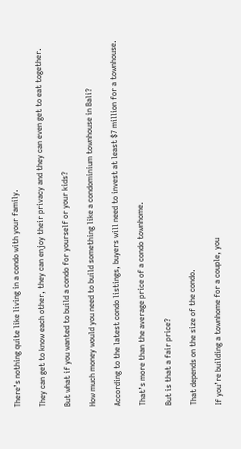There’s nothing quite like living in a condo with your family.

They can get to know each other, they can enjoy their privacy and they can even get to eat together.

But what if you wanted to build a condo for yourself or your kids?

How much money would you need to build something like a condominium townhouse in Bali?

According to the latest condo listings, buyers will need to invest at least $7 million for a townhouse.

That’s more than the average price of a condo townhome.

But is that a fair price?

That depends on the size of the condo.

If you’re building a townhome for a couple, you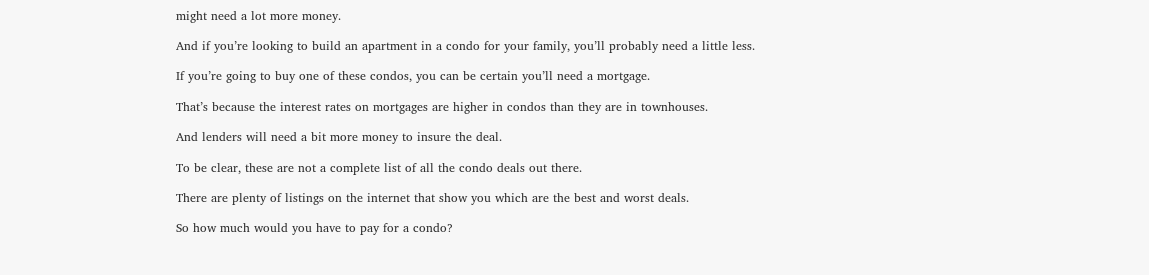might need a lot more money.

And if you’re looking to build an apartment in a condo for your family, you’ll probably need a little less.

If you’re going to buy one of these condos, you can be certain you’ll need a mortgage.

That’s because the interest rates on mortgages are higher in condos than they are in townhouses.

And lenders will need a bit more money to insure the deal.

To be clear, these are not a complete list of all the condo deals out there.

There are plenty of listings on the internet that show you which are the best and worst deals.

So how much would you have to pay for a condo?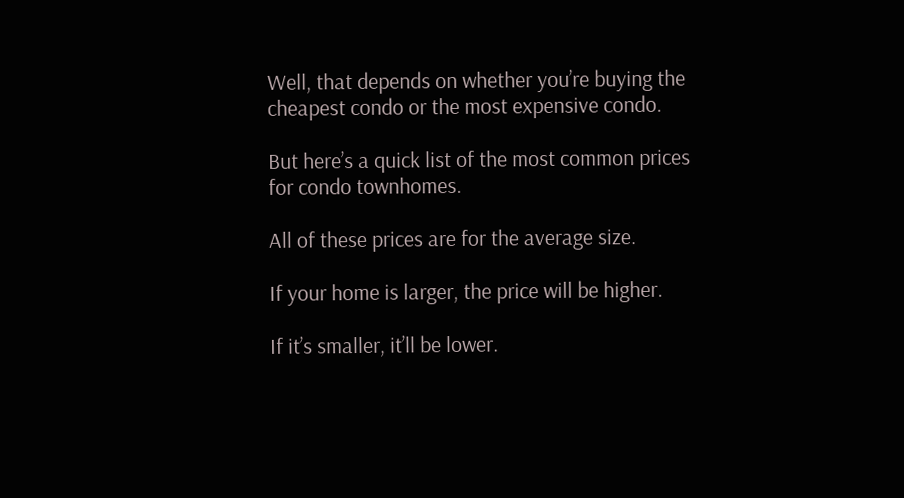Well, that depends on whether you’re buying the cheapest condo or the most expensive condo.

But here’s a quick list of the most common prices for condo townhomes.

All of these prices are for the average size.

If your home is larger, the price will be higher.

If it’s smaller, it’ll be lower.